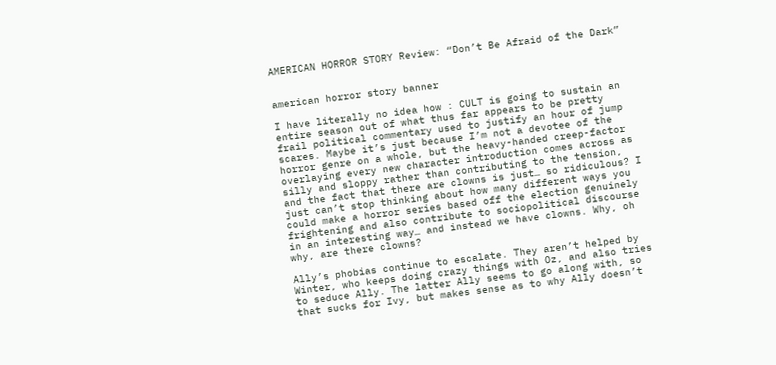AMERICAN HORROR STORY Review: “Don’t Be Afraid of the Dark”


american horror story banner

I have literally no idea how : CULT is going to sustain an entire season out of what thus far appears to be pretty frail political commentary used to justify an hour of jump scares. Maybe it’s just because I’m not a devotee of the horror genre on a whole, but the heavy-handed creep-factor overlaying every new character introduction comes across as silly and sloppy rather than contributing to the tension, and the fact that there are clowns is just… so ridiculous? I just can’t stop thinking about how many different ways you could make a horror series based off the election genuinely frightening and also contribute to sociopolitical discourse in an interesting way… and instead we have clowns. Why, oh why, are there clowns?

Ally’s phobias continue to escalate. They aren’t helped by Winter, who keeps doing crazy things with Oz, and also tries to seduce Ally. The latter Ally seems to go along with, so that sucks for Ivy, but makes sense as to why Ally doesn’t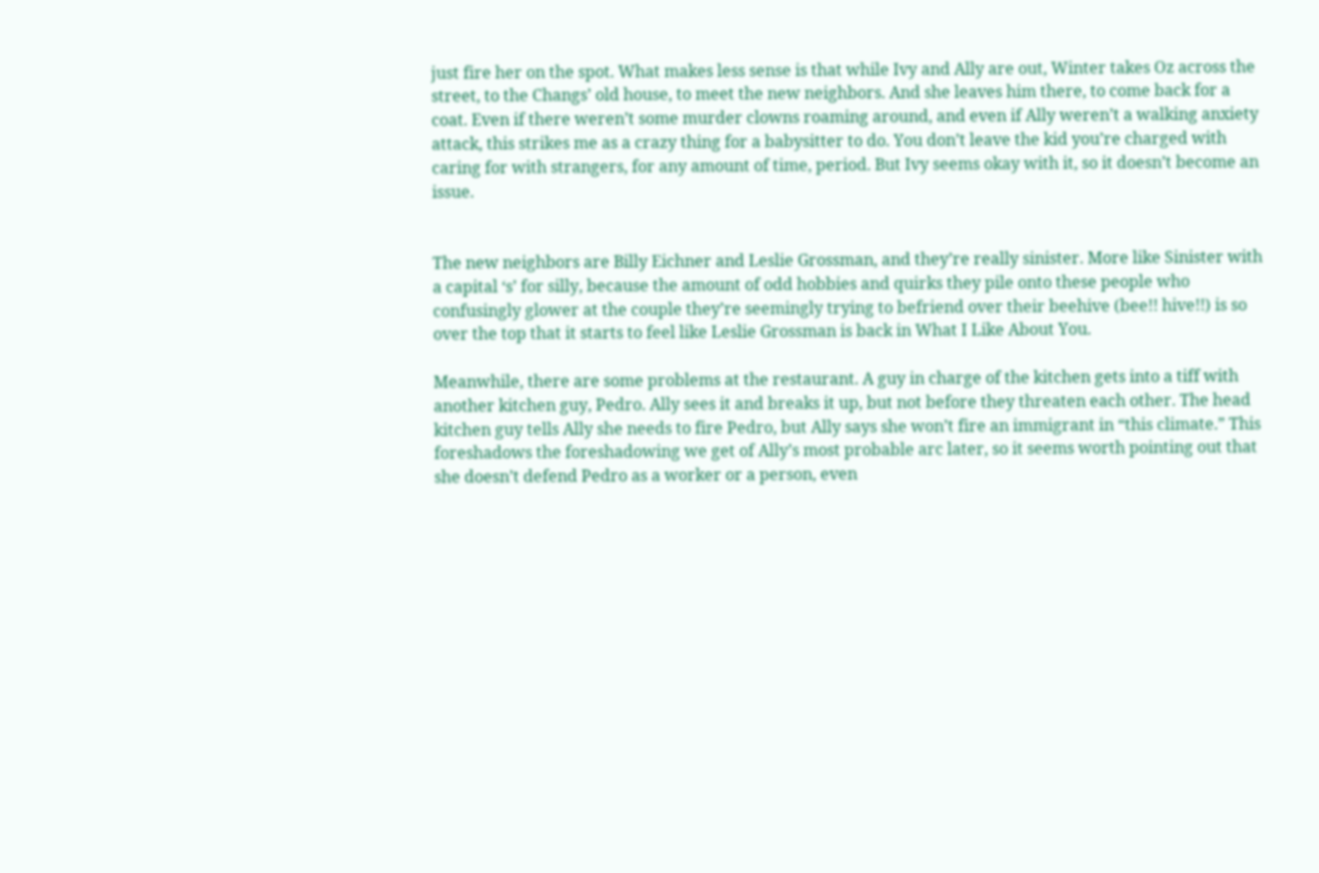just fire her on the spot. What makes less sense is that while Ivy and Ally are out, Winter takes Oz across the street, to the Changs’ old house, to meet the new neighbors. And she leaves him there, to come back for a coat. Even if there weren’t some murder clowns roaming around, and even if Ally weren’t a walking anxiety attack, this strikes me as a crazy thing for a babysitter to do. You don’t leave the kid you’re charged with caring for with strangers, for any amount of time, period. But Ivy seems okay with it, so it doesn’t become an issue.


The new neighbors are Billy Eichner and Leslie Grossman, and they’re really sinister. More like Sinister with a capital ‘s’ for silly, because the amount of odd hobbies and quirks they pile onto these people who confusingly glower at the couple they’re seemingly trying to befriend over their beehive (bee!! hive!!) is so over the top that it starts to feel like Leslie Grossman is back in What I Like About You.

Meanwhile, there are some problems at the restaurant. A guy in charge of the kitchen gets into a tiff with another kitchen guy, Pedro. Ally sees it and breaks it up, but not before they threaten each other. The head kitchen guy tells Ally she needs to fire Pedro, but Ally says she won’t fire an immigrant in “this climate.” This foreshadows the foreshadowing we get of Ally’s most probable arc later, so it seems worth pointing out that she doesn’t defend Pedro as a worker or a person, even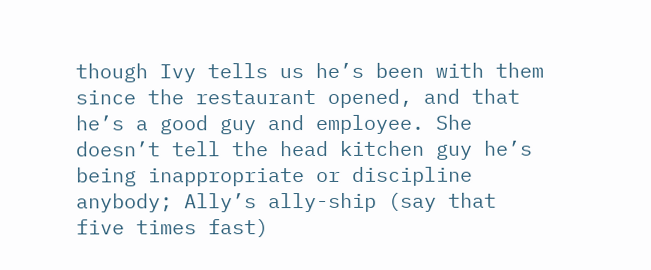though Ivy tells us he’s been with them since the restaurant opened, and that he’s a good guy and employee. She doesn’t tell the head kitchen guy he’s being inappropriate or discipline anybody; Ally’s ally-ship (say that five times fast)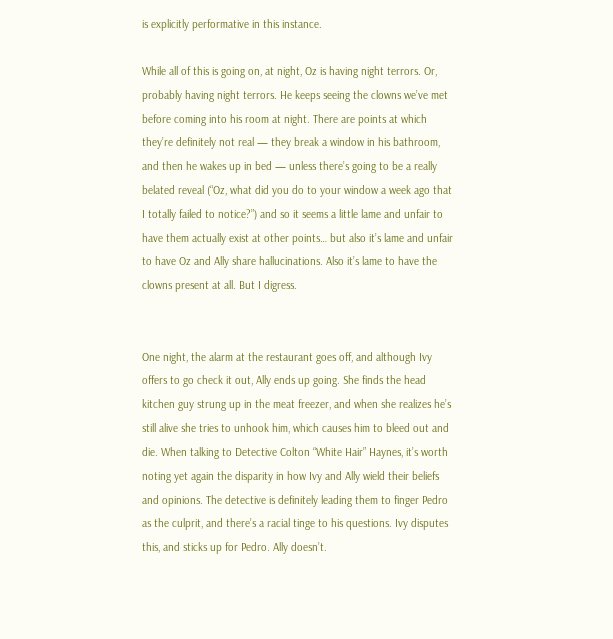is explicitly performative in this instance.

While all of this is going on, at night, Oz is having night terrors. Or, probably having night terrors. He keeps seeing the clowns we’ve met before coming into his room at night. There are points at which they’re definitely not real — they break a window in his bathroom, and then he wakes up in bed — unless there’s going to be a really belated reveal (“Oz, what did you do to your window a week ago that I totally failed to notice?”) and so it seems a little lame and unfair to have them actually exist at other points… but also it’s lame and unfair to have Oz and Ally share hallucinations. Also it’s lame to have the clowns present at all. But I digress.


One night, the alarm at the restaurant goes off, and although Ivy offers to go check it out, Ally ends up going. She finds the head kitchen guy strung up in the meat freezer, and when she realizes he’s still alive she tries to unhook him, which causes him to bleed out and die. When talking to Detective Colton “White Hair” Haynes, it’s worth noting yet again the disparity in how Ivy and Ally wield their beliefs and opinions. The detective is definitely leading them to finger Pedro as the culprit, and there’s a racial tinge to his questions. Ivy disputes this, and sticks up for Pedro. Ally doesn’t.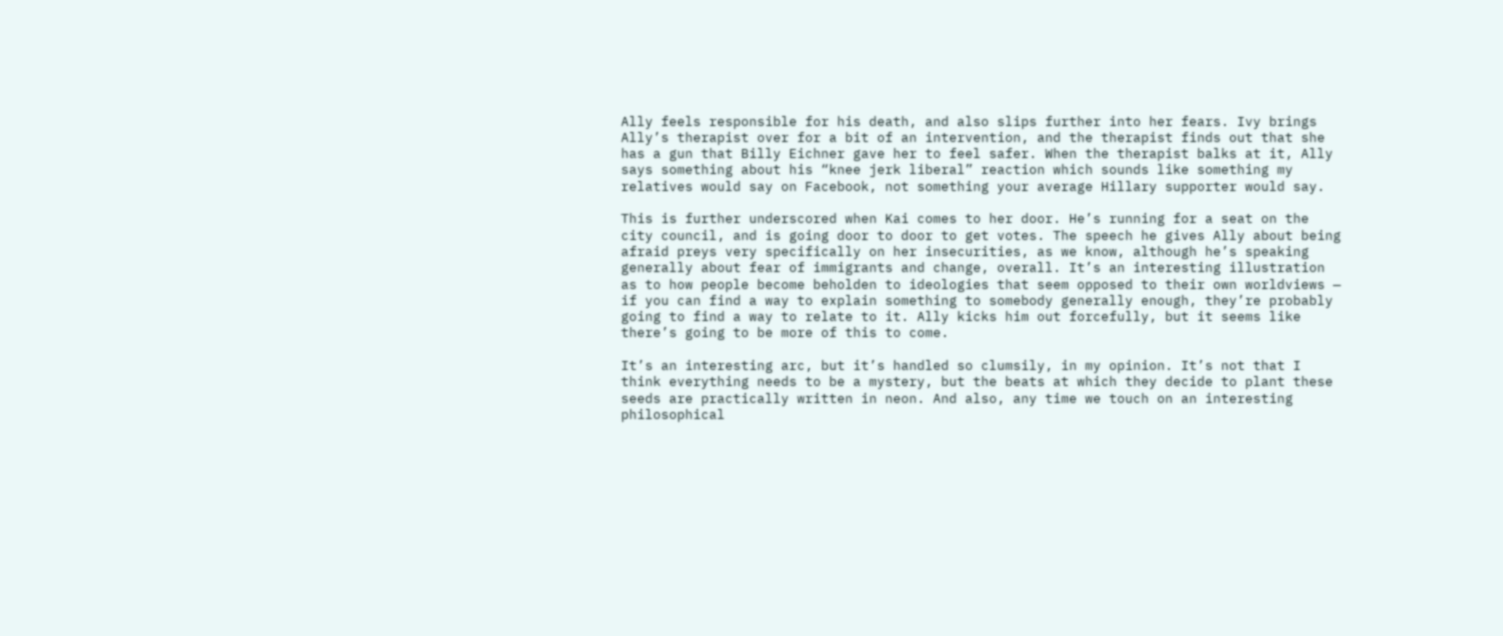Ally feels responsible for his death, and also slips further into her fears. Ivy brings Ally’s therapist over for a bit of an intervention, and the therapist finds out that she has a gun that Billy Eichner gave her to feel safer. When the therapist balks at it, Ally says something about his “knee jerk liberal” reaction which sounds like something my relatives would say on Facebook, not something your average Hillary supporter would say.

This is further underscored when Kai comes to her door. He’s running for a seat on the city council, and is going door to door to get votes. The speech he gives Ally about being afraid preys very specifically on her insecurities, as we know, although he’s speaking generally about fear of immigrants and change, overall. It’s an interesting illustration as to how people become beholden to ideologies that seem opposed to their own worldviews — if you can find a way to explain something to somebody generally enough, they’re probably going to find a way to relate to it. Ally kicks him out forcefully, but it seems like there’s going to be more of this to come.

It’s an interesting arc, but it’s handled so clumsily, in my opinion. It’s not that I think everything needs to be a mystery, but the beats at which they decide to plant these seeds are practically written in neon. And also, any time we touch on an interesting philosophical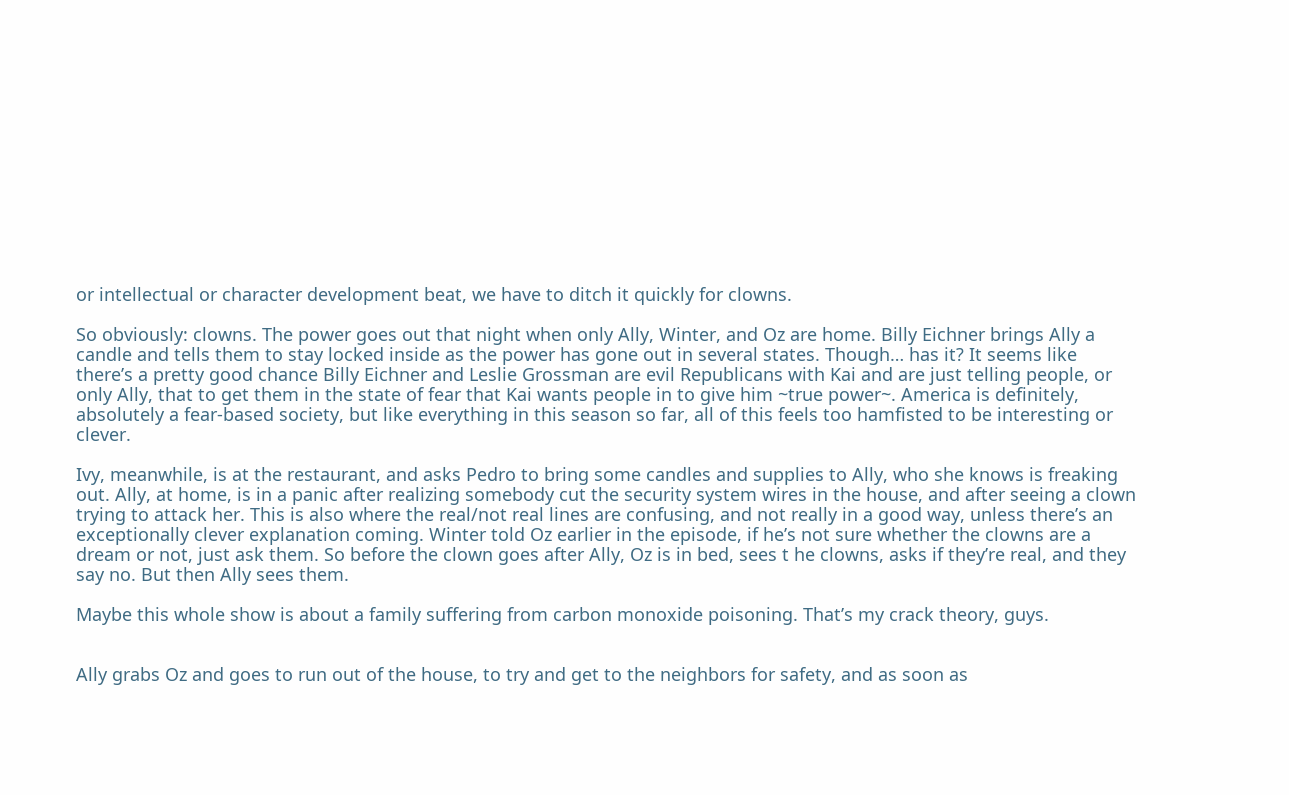or intellectual or character development beat, we have to ditch it quickly for clowns.

So obviously: clowns. The power goes out that night when only Ally, Winter, and Oz are home. Billy Eichner brings Ally a candle and tells them to stay locked inside as the power has gone out in several states. Though… has it? It seems like there’s a pretty good chance Billy Eichner and Leslie Grossman are evil Republicans with Kai and are just telling people, or only Ally, that to get them in the state of fear that Kai wants people in to give him ~true power~. America is definitely, absolutely a fear-based society, but like everything in this season so far, all of this feels too hamfisted to be interesting or clever.

Ivy, meanwhile, is at the restaurant, and asks Pedro to bring some candles and supplies to Ally, who she knows is freaking out. Ally, at home, is in a panic after realizing somebody cut the security system wires in the house, and after seeing a clown trying to attack her. This is also where the real/not real lines are confusing, and not really in a good way, unless there’s an exceptionally clever explanation coming. Winter told Oz earlier in the episode, if he’s not sure whether the clowns are a dream or not, just ask them. So before the clown goes after Ally, Oz is in bed, sees t he clowns, asks if they’re real, and they say no. But then Ally sees them.

Maybe this whole show is about a family suffering from carbon monoxide poisoning. That’s my crack theory, guys.


Ally grabs Oz and goes to run out of the house, to try and get to the neighbors for safety, and as soon as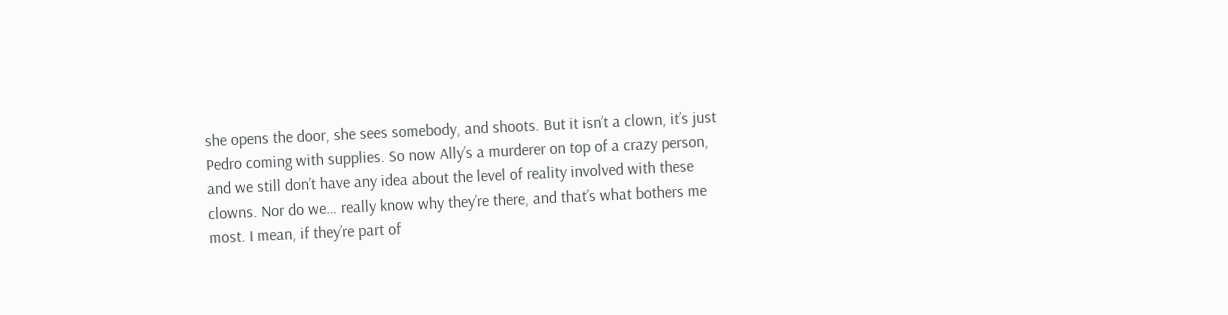she opens the door, she sees somebody, and shoots. But it isn’t a clown, it’s just Pedro coming with supplies. So now Ally’s a murderer on top of a crazy person, and we still don’t have any idea about the level of reality involved with these clowns. Nor do we… really know why they’re there, and that’s what bothers me most. I mean, if they’re part of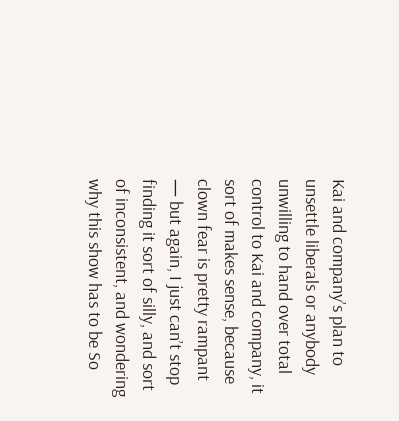Kai and company’s plan to unsettle liberals or anybody unwilling to hand over total control to Kai and company, it sort of makes sense, because clown fear is pretty rampant — but again, I just can’t stop finding it sort of silly, and sort of inconsistent, and wondering why this show has to be So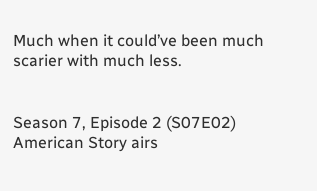Much when it could’ve been much scarier with much less.


Season 7, Episode 2 (S07E02)
American Story airs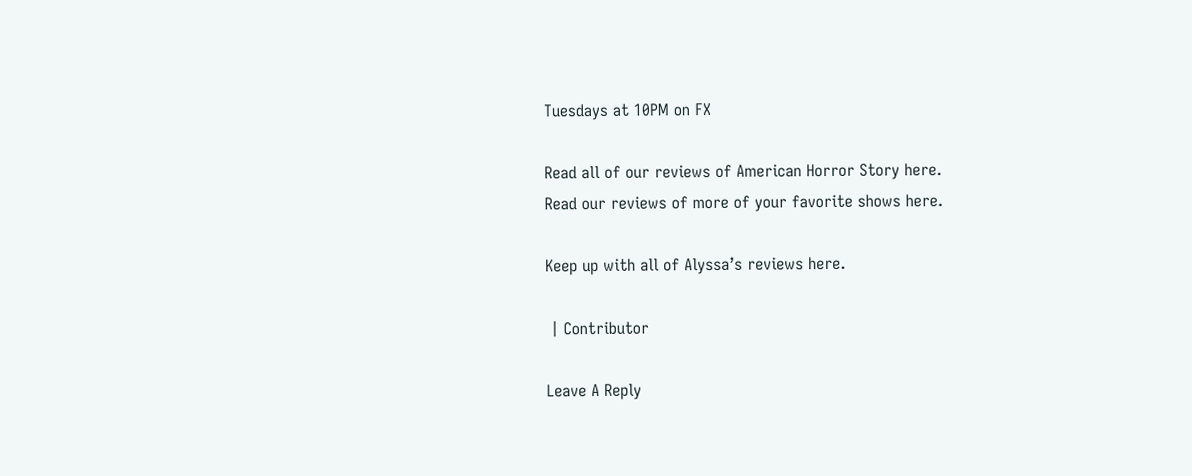Tuesdays at 10PM on FX

Read all of our reviews of American Horror Story here.
Read our reviews of more of your favorite shows here.

Keep up with all of Alyssa’s reviews here.

 | Contributor

Leave A Reply